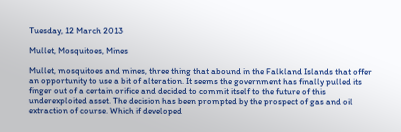Tuesday, 12 March 2013

Mullet, Mosquitoes, Mines

Mullet, mosquitoes and mines, three thing that abound in the Falkland Islands that offer an opportunity to use a bit of alteration. It seems the government has finally pulled its finger out of a certain orifice and decided to commit itself to the future of this underexploited asset. The decision has been prompted by the prospect of gas and oil extraction of course. Which if developed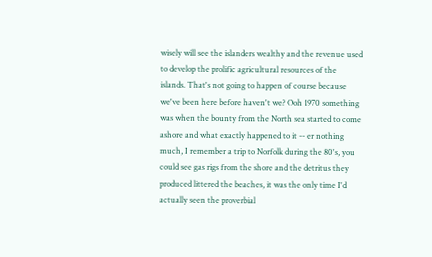wisely will see the islanders wealthy and the revenue used to develop the prolific agricultural resources of the islands. That's not going to happen of course because we've been here before haven't we? Ooh 1970 something was when the bounty from the North sea started to come ashore and what exactly happened to it -- er nothing much, I remember a trip to Norfolk during the 80's, you could see gas rigs from the shore and the detritus they produced littered the beaches, it was the only time I'd actually seen the proverbial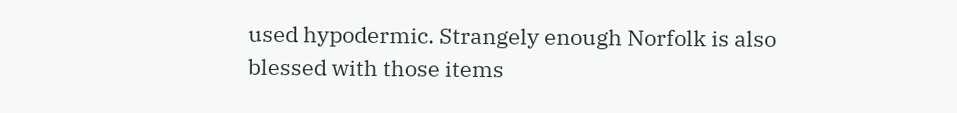used hypodermic. Strangely enough Norfolk is also blessed with those items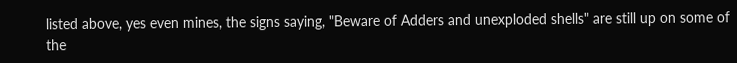listed above, yes even mines, the signs saying, "Beware of Adders and unexploded shells" are still up on some of the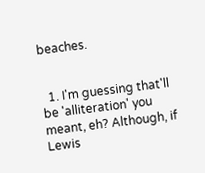beaches.


  1. I'm guessing that'll be 'alliteration' you meant, eh? Although, if Lewis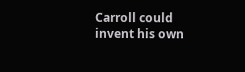Carroll could invent his own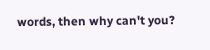words, then why can't you?